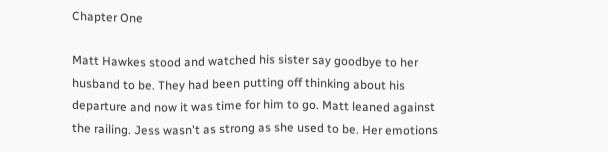Chapter One

Matt Hawkes stood and watched his sister say goodbye to her husband to be. They had been putting off thinking about his departure and now it was time for him to go. Matt leaned against the railing. Jess wasn't as strong as she used to be. Her emotions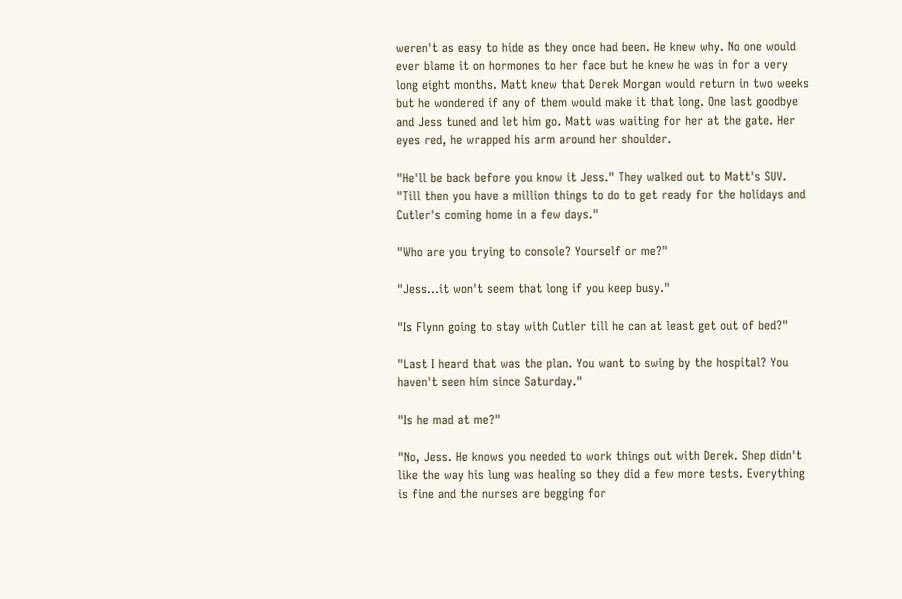weren't as easy to hide as they once had been. He knew why. No one would ever blame it on hormones to her face but he knew he was in for a very long eight months. Matt knew that Derek Morgan would return in two weeks but he wondered if any of them would make it that long. One last goodbye and Jess tuned and let him go. Matt was waiting for her at the gate. Her eyes red, he wrapped his arm around her shoulder.

"He'll be back before you know it Jess." They walked out to Matt's SUV. "Till then you have a million things to do to get ready for the holidays and Cutler's coming home in a few days."

"Who are you trying to console? Yourself or me?"

"Jess…it won't seem that long if you keep busy."

"Is Flynn going to stay with Cutler till he can at least get out of bed?"

"Last I heard that was the plan. You want to swing by the hospital? You haven't seen him since Saturday."

"Is he mad at me?"

"No, Jess. He knows you needed to work things out with Derek. Shep didn't like the way his lung was healing so they did a few more tests. Everything is fine and the nurses are begging for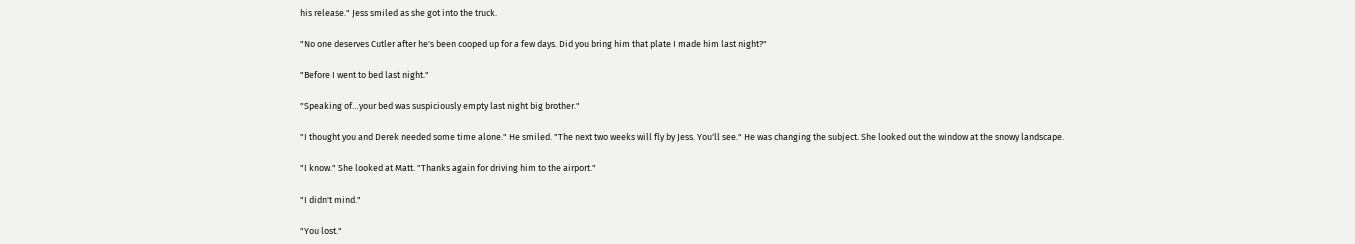his release." Jess smiled as she got into the truck.

"No one deserves Cutler after he's been cooped up for a few days. Did you bring him that plate I made him last night?"

"Before I went to bed last night."

"Speaking of…your bed was suspiciously empty last night big brother."

"I thought you and Derek needed some time alone." He smiled. "The next two weeks will fly by Jess. You'll see." He was changing the subject. She looked out the window at the snowy landscape.

"I know." She looked at Matt. "Thanks again for driving him to the airport."

"I didn't mind."

"You lost."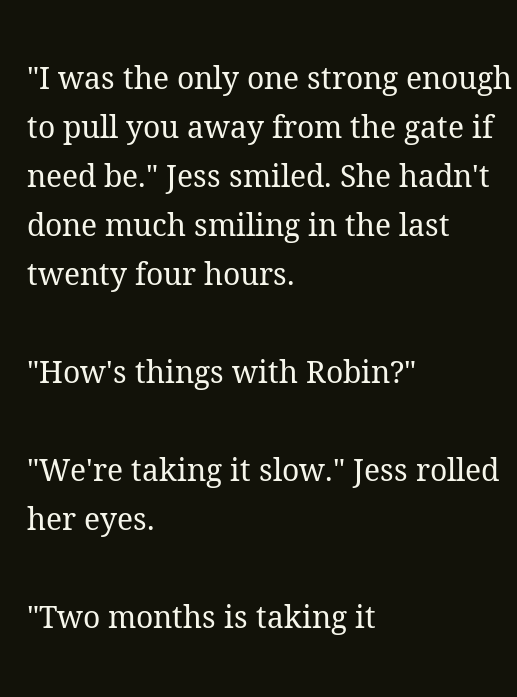"I was the only one strong enough to pull you away from the gate if need be." Jess smiled. She hadn't done much smiling in the last twenty four hours.

"How's things with Robin?"

"We're taking it slow." Jess rolled her eyes.

"Two months is taking it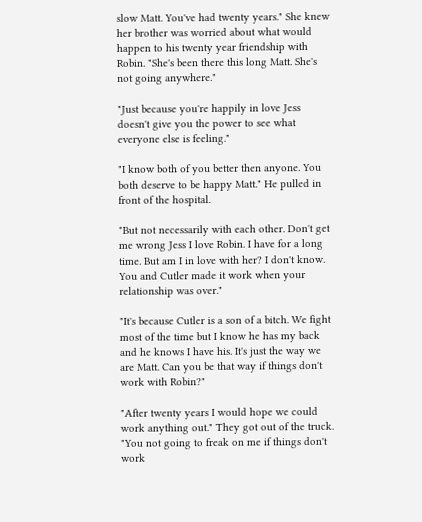slow Matt. You've had twenty years." She knew her brother was worried about what would happen to his twenty year friendship with Robin. "She's been there this long Matt. She's not going anywhere."

"Just because you're happily in love Jess doesn't give you the power to see what everyone else is feeling."

"I know both of you better then anyone. You both deserve to be happy Matt." He pulled in front of the hospital.

"But not necessarily with each other. Don't get me wrong Jess I love Robin. I have for a long time. But am I in love with her? I don't know. You and Cutler made it work when your relationship was over."

"It's because Cutler is a son of a bitch. We fight most of the time but I know he has my back and he knows I have his. It's just the way we are Matt. Can you be that way if things don't work with Robin?"

"After twenty years I would hope we could work anything out." They got out of the truck. "You not going to freak on me if things don't work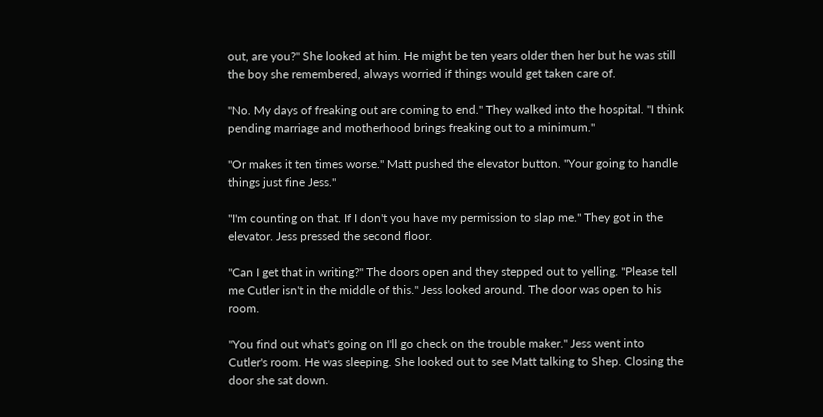out, are you?" She looked at him. He might be ten years older then her but he was still the boy she remembered, always worried if things would get taken care of.

"No. My days of freaking out are coming to end." They walked into the hospital. "I think pending marriage and motherhood brings freaking out to a minimum."

"Or makes it ten times worse." Matt pushed the elevator button. "Your going to handle things just fine Jess."

"I'm counting on that. If I don't you have my permission to slap me." They got in the elevator. Jess pressed the second floor.

"Can I get that in writing?" The doors open and they stepped out to yelling. "Please tell me Cutler isn't in the middle of this." Jess looked around. The door was open to his room.

"You find out what's going on I'll go check on the trouble maker." Jess went into Cutler's room. He was sleeping. She looked out to see Matt talking to Shep. Closing the door she sat down.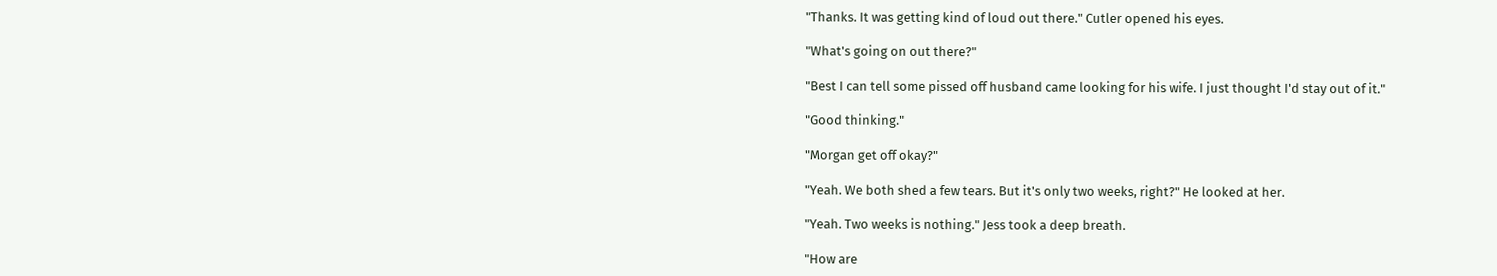"Thanks. It was getting kind of loud out there." Cutler opened his eyes.

"What's going on out there?"

"Best I can tell some pissed off husband came looking for his wife. I just thought I'd stay out of it."

"Good thinking."

"Morgan get off okay?"

"Yeah. We both shed a few tears. But it's only two weeks, right?" He looked at her.

"Yeah. Two weeks is nothing." Jess took a deep breath.

"How are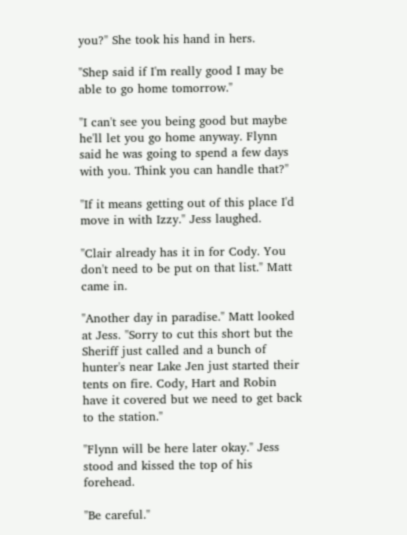you?" She took his hand in hers.

"Shep said if I'm really good I may be able to go home tomorrow."

"I can't see you being good but maybe he'll let you go home anyway. Flynn said he was going to spend a few days with you. Think you can handle that?"

"If it means getting out of this place I'd move in with Izzy." Jess laughed.

"Clair already has it in for Cody. You don't need to be put on that list." Matt came in.

"Another day in paradise." Matt looked at Jess. "Sorry to cut this short but the Sheriff just called and a bunch of hunter's near Lake Jen just started their tents on fire. Cody, Hart and Robin have it covered but we need to get back to the station."

"Flynn will be here later okay." Jess stood and kissed the top of his forehead.

"Be careful."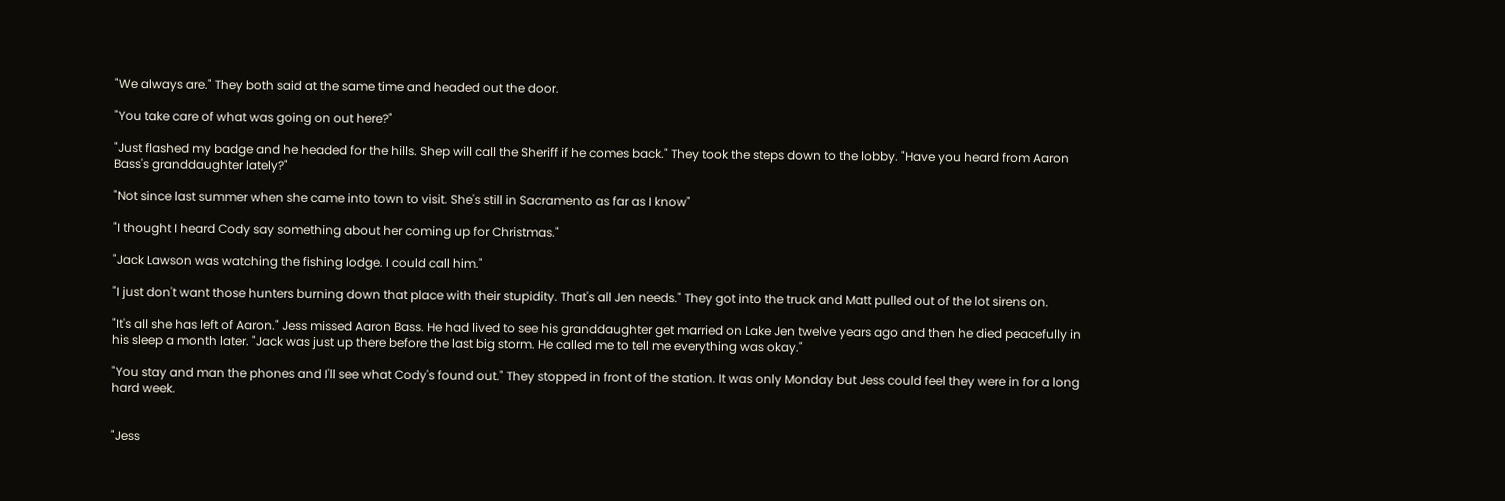"We always are." They both said at the same time and headed out the door.

"You take care of what was going on out here?"

"Just flashed my badge and he headed for the hills. Shep will call the Sheriff if he comes back." They took the steps down to the lobby. "Have you heard from Aaron Bass's granddaughter lately?"

"Not since last summer when she came into town to visit. She's still in Sacramento as far as I know"

"I thought I heard Cody say something about her coming up for Christmas."

"Jack Lawson was watching the fishing lodge. I could call him."

"I just don't want those hunters burning down that place with their stupidity. That's all Jen needs." They got into the truck and Matt pulled out of the lot sirens on.

"It's all she has left of Aaron." Jess missed Aaron Bass. He had lived to see his granddaughter get married on Lake Jen twelve years ago and then he died peacefully in his sleep a month later. "Jack was just up there before the last big storm. He called me to tell me everything was okay."

"You stay and man the phones and I'll see what Cody's found out." They stopped in front of the station. It was only Monday but Jess could feel they were in for a long hard week.


"Jess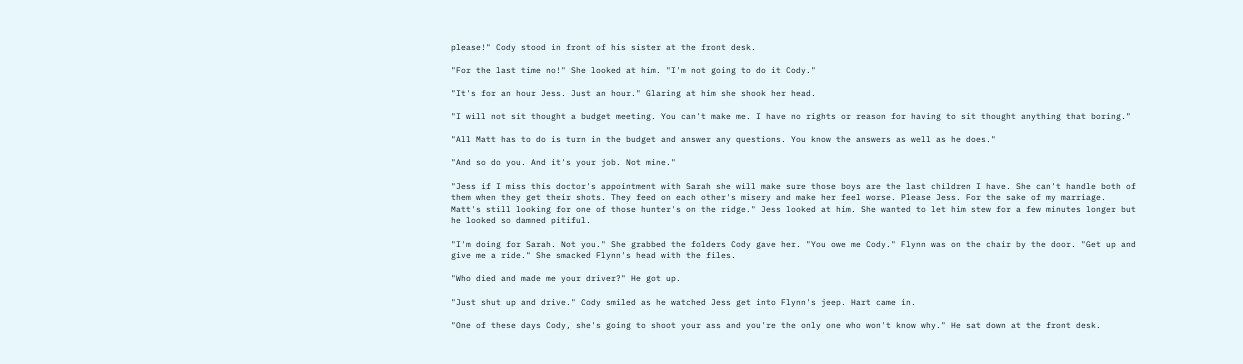please!" Cody stood in front of his sister at the front desk.

"For the last time no!" She looked at him. "I'm not going to do it Cody."

"It's for an hour Jess. Just an hour." Glaring at him she shook her head.

"I will not sit thought a budget meeting. You can't make me. I have no rights or reason for having to sit thought anything that boring."

"All Matt has to do is turn in the budget and answer any questions. You know the answers as well as he does."

"And so do you. And it's your job. Not mine."

"Jess if I miss this doctor's appointment with Sarah she will make sure those boys are the last children I have. She can't handle both of them when they get their shots. They feed on each other's misery and make her feel worse. Please Jess. For the sake of my marriage. Matt's still looking for one of those hunter's on the ridge." Jess looked at him. She wanted to let him stew for a few minutes longer but he looked so damned pitiful.

"I'm doing for Sarah. Not you." She grabbed the folders Cody gave her. "You owe me Cody." Flynn was on the chair by the door. "Get up and give me a ride." She smacked Flynn's head with the files.

"Who died and made me your driver?" He got up.

"Just shut up and drive." Cody smiled as he watched Jess get into Flynn's jeep. Hart came in.

"One of these days Cody, she's going to shoot your ass and you're the only one who won't know why." He sat down at the front desk.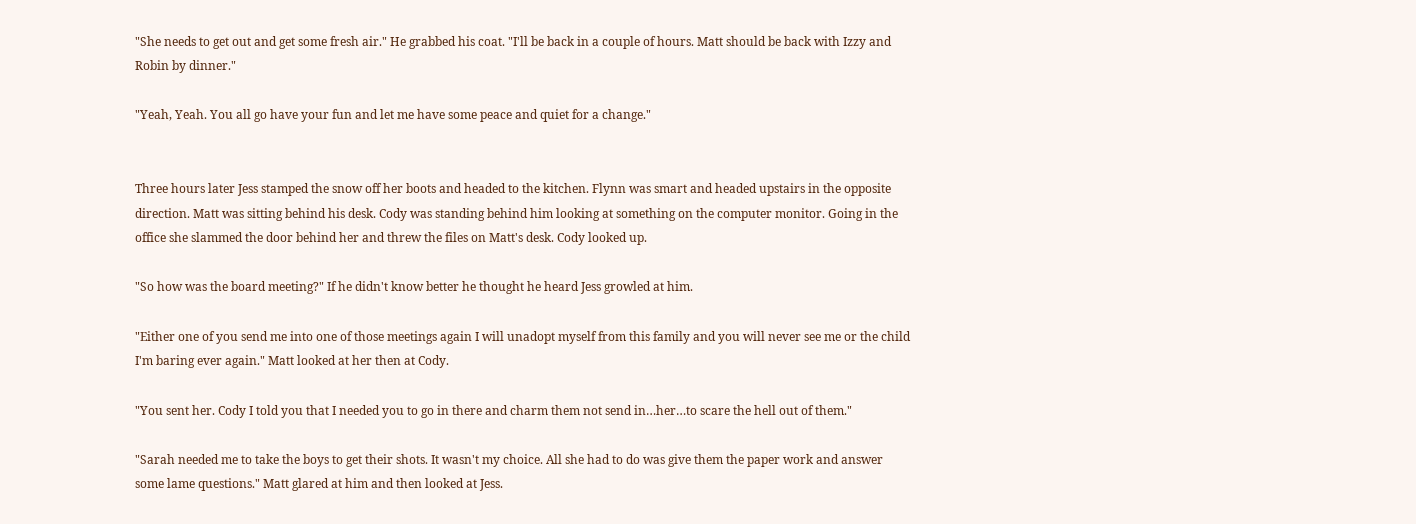"She needs to get out and get some fresh air." He grabbed his coat. "I'll be back in a couple of hours. Matt should be back with Izzy and Robin by dinner."

"Yeah, Yeah. You all go have your fun and let me have some peace and quiet for a change."


Three hours later Jess stamped the snow off her boots and headed to the kitchen. Flynn was smart and headed upstairs in the opposite direction. Matt was sitting behind his desk. Cody was standing behind him looking at something on the computer monitor. Going in the office she slammed the door behind her and threw the files on Matt's desk. Cody looked up.

"So how was the board meeting?" If he didn't know better he thought he heard Jess growled at him.

"Either one of you send me into one of those meetings again I will unadopt myself from this family and you will never see me or the child I'm baring ever again." Matt looked at her then at Cody.

"You sent her. Cody I told you that I needed you to go in there and charm them not send in…her…to scare the hell out of them."

"Sarah needed me to take the boys to get their shots. It wasn't my choice. All she had to do was give them the paper work and answer some lame questions." Matt glared at him and then looked at Jess.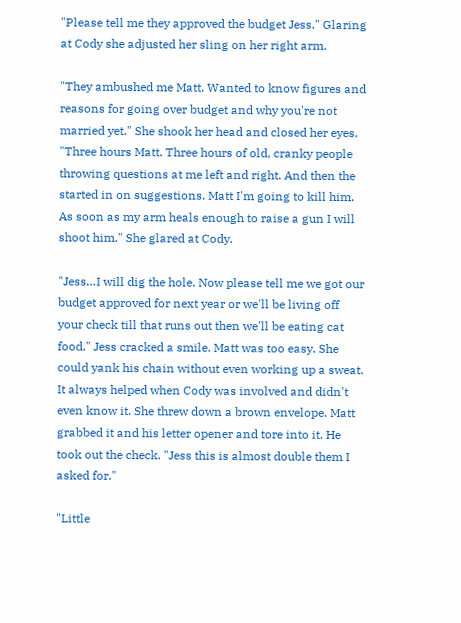"Please tell me they approved the budget Jess." Glaring at Cody she adjusted her sling on her right arm.

"They ambushed me Matt. Wanted to know figures and reasons for going over budget and why you're not married yet." She shook her head and closed her eyes. "Three hours Matt. Three hours of old, cranky people throwing questions at me left and right. And then the started in on suggestions. Matt I'm going to kill him. As soon as my arm heals enough to raise a gun I will shoot him." She glared at Cody.

"Jess…I will dig the hole. Now please tell me we got our budget approved for next year or we'll be living off your check till that runs out then we'll be eating cat food." Jess cracked a smile. Matt was too easy. She could yank his chain without even working up a sweat. It always helped when Cody was involved and didn't even know it. She threw down a brown envelope. Matt grabbed it and his letter opener and tore into it. He took out the check. "Jess this is almost double them I asked for."

"Little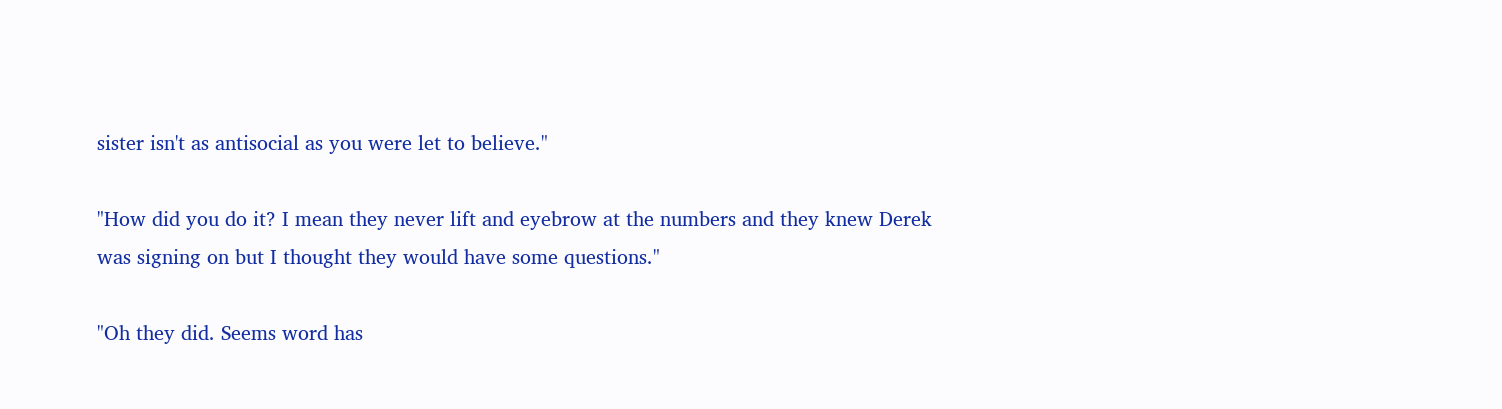sister isn't as antisocial as you were let to believe."

"How did you do it? I mean they never lift and eyebrow at the numbers and they knew Derek was signing on but I thought they would have some questions."

"Oh they did. Seems word has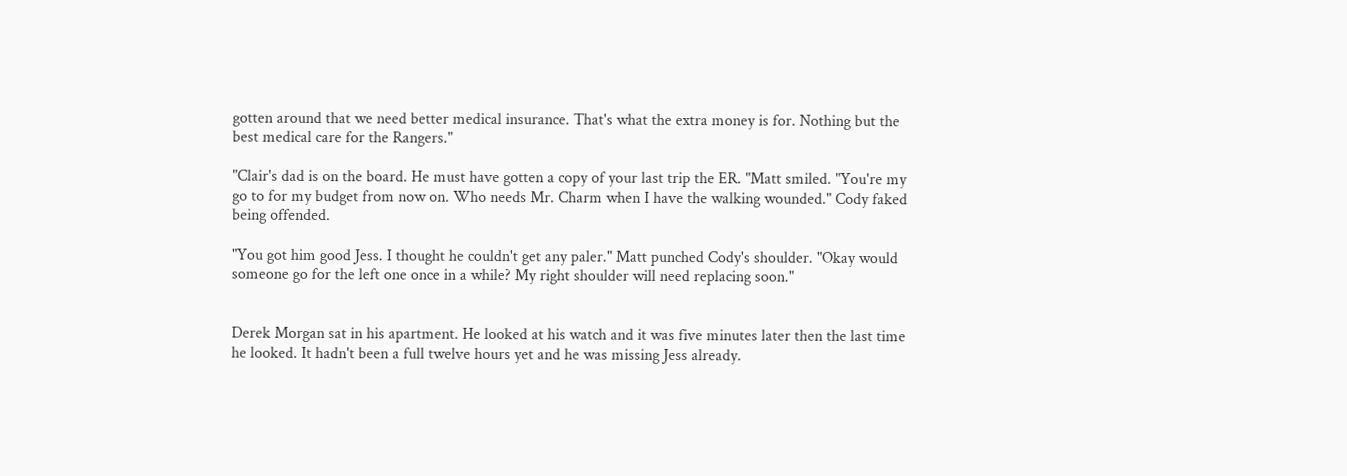gotten around that we need better medical insurance. That's what the extra money is for. Nothing but the best medical care for the Rangers."

"Clair's dad is on the board. He must have gotten a copy of your last trip the ER. "Matt smiled. "You're my go to for my budget from now on. Who needs Mr. Charm when I have the walking wounded." Cody faked being offended.

"You got him good Jess. I thought he couldn't get any paler." Matt punched Cody's shoulder. "Okay would someone go for the left one once in a while? My right shoulder will need replacing soon."


Derek Morgan sat in his apartment. He looked at his watch and it was five minutes later then the last time he looked. It hadn't been a full twelve hours yet and he was missing Jess already.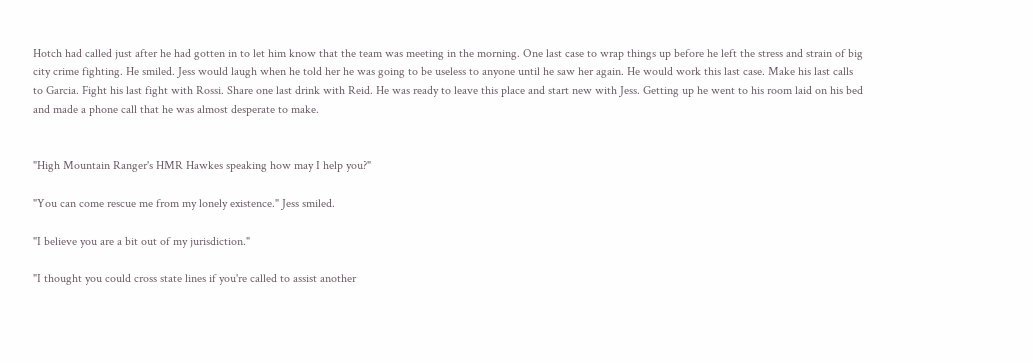Hotch had called just after he had gotten in to let him know that the team was meeting in the morning. One last case to wrap things up before he left the stress and strain of big city crime fighting. He smiled. Jess would laugh when he told her he was going to be useless to anyone until he saw her again. He would work this last case. Make his last calls to Garcia. Fight his last fight with Rossi. Share one last drink with Reid. He was ready to leave this place and start new with Jess. Getting up he went to his room laid on his bed and made a phone call that he was almost desperate to make.


"High Mountain Ranger's HMR Hawkes speaking how may I help you?"

"You can come rescue me from my lonely existence." Jess smiled.

"I believe you are a bit out of my jurisdiction."

"I thought you could cross state lines if you're called to assist another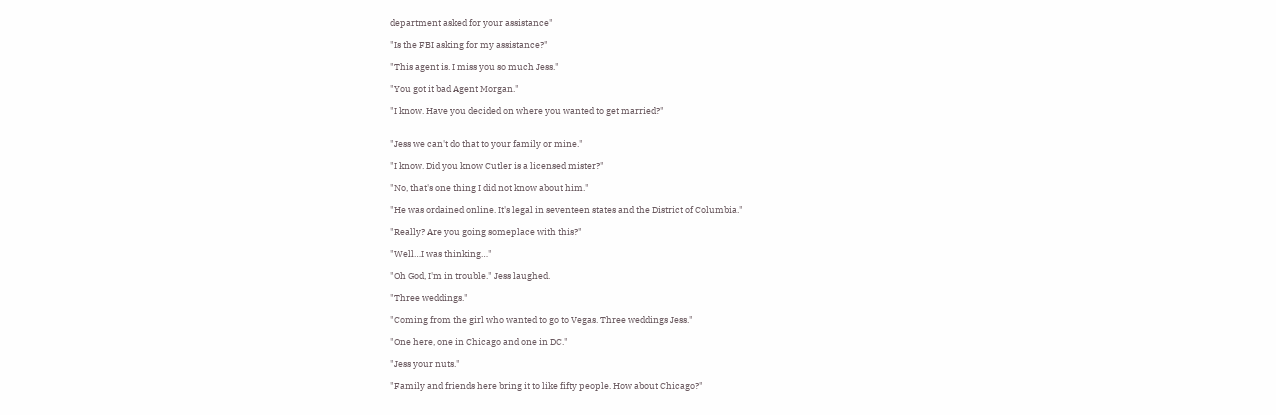department asked for your assistance"

"Is the FBI asking for my assistance?"

"This agent is. I miss you so much Jess."

"You got it bad Agent Morgan."

"I know. Have you decided on where you wanted to get married?"


"Jess we can't do that to your family or mine."

"I know. Did you know Cutler is a licensed mister?"

"No, that's one thing I did not know about him."

"He was ordained online. It's legal in seventeen states and the District of Columbia."

"Really? Are you going someplace with this?"

"Well…I was thinking…"

"Oh God, I'm in trouble." Jess laughed.

"Three weddings."

"Coming from the girl who wanted to go to Vegas. Three weddings Jess."

"One here, one in Chicago and one in DC."

"Jess your nuts."

"Family and friends here bring it to like fifty people. How about Chicago?"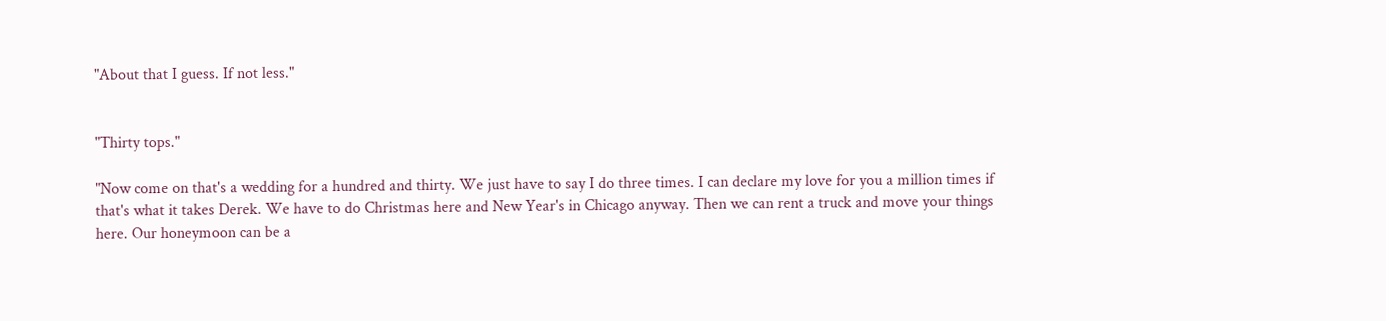"About that I guess. If not less."


"Thirty tops."

"Now come on that's a wedding for a hundred and thirty. We just have to say I do three times. I can declare my love for you a million times if that's what it takes Derek. We have to do Christmas here and New Year's in Chicago anyway. Then we can rent a truck and move your things here. Our honeymoon can be a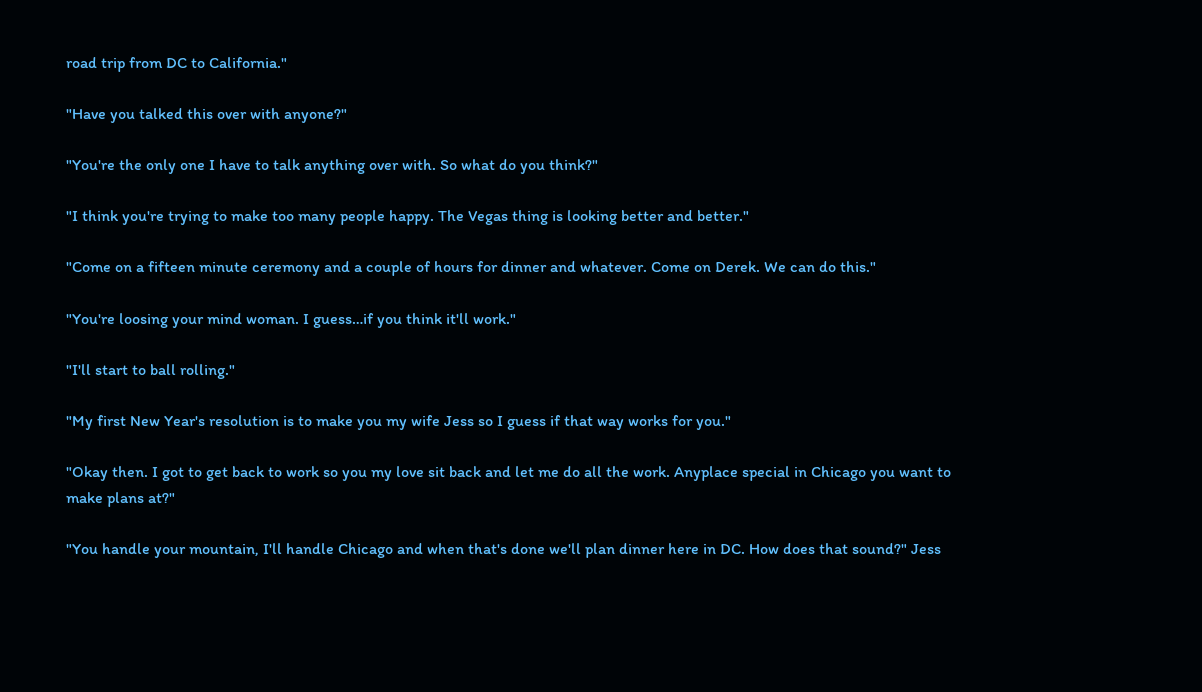road trip from DC to California."

"Have you talked this over with anyone?"

"You're the only one I have to talk anything over with. So what do you think?"

"I think you're trying to make too many people happy. The Vegas thing is looking better and better."

"Come on a fifteen minute ceremony and a couple of hours for dinner and whatever. Come on Derek. We can do this."

"You're loosing your mind woman. I guess…if you think it'll work."

"I'll start to ball rolling."

"My first New Year's resolution is to make you my wife Jess so I guess if that way works for you."

"Okay then. I got to get back to work so you my love sit back and let me do all the work. Anyplace special in Chicago you want to make plans at?"

"You handle your mountain, I'll handle Chicago and when that's done we'll plan dinner here in DC. How does that sound?" Jess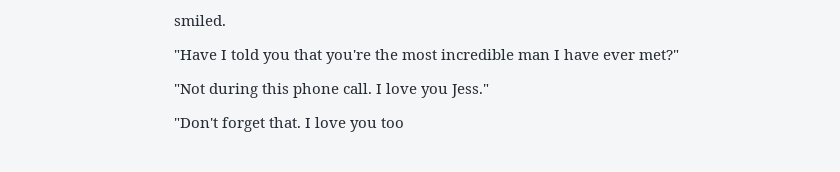smiled.

"Have I told you that you're the most incredible man I have ever met?"

"Not during this phone call. I love you Jess."

"Don't forget that. I love you too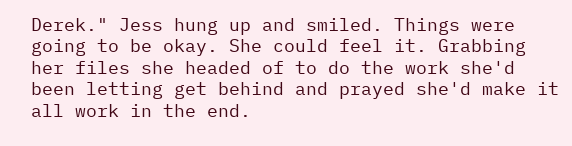Derek." Jess hung up and smiled. Things were going to be okay. She could feel it. Grabbing her files she headed of to do the work she'd been letting get behind and prayed she'd make it all work in the end.